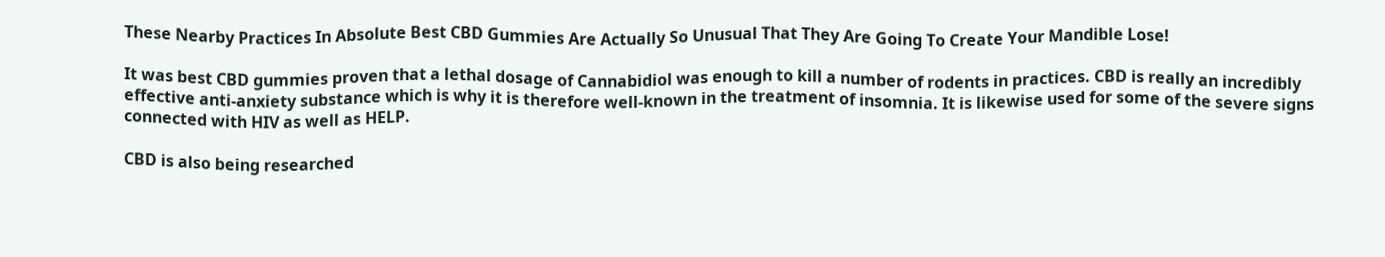These Nearby Practices In Absolute Best CBD Gummies Are Actually So Unusual That They Are Going To Create Your Mandible Lose!

It was best CBD gummies proven that a lethal dosage of Cannabidiol was enough to kill a number of rodents in practices. CBD is really an incredibly effective anti-anxiety substance which is why it is therefore well-known in the treatment of insomnia. It is likewise used for some of the severe signs connected with HIV as well as HELP.

CBD is also being researched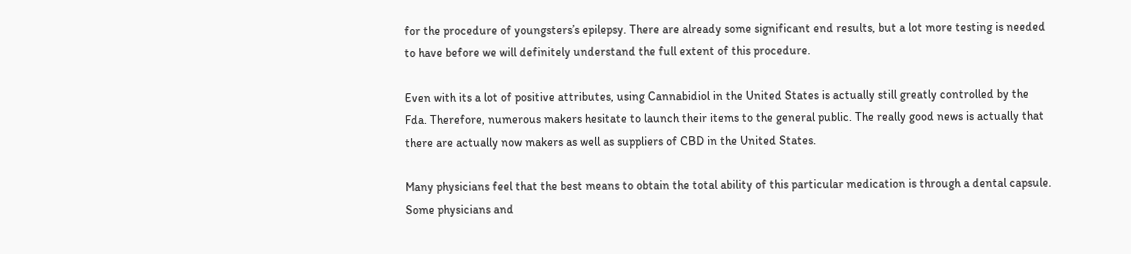for the procedure of youngsters’s epilepsy. There are already some significant end results, but a lot more testing is needed to have before we will definitely understand the full extent of this procedure.

Even with its a lot of positive attributes, using Cannabidiol in the United States is actually still greatly controlled by the Fda. Therefore, numerous makers hesitate to launch their items to the general public. The really good news is actually that there are actually now makers as well as suppliers of CBD in the United States.

Many physicians feel that the best means to obtain the total ability of this particular medication is through a dental capsule. Some physicians and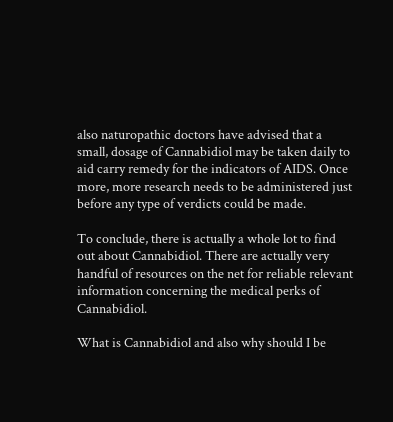also naturopathic doctors have advised that a small, dosage of Cannabidiol may be taken daily to aid carry remedy for the indicators of AIDS. Once more, more research needs to be administered just before any type of verdicts could be made.

To conclude, there is actually a whole lot to find out about Cannabidiol. There are actually very handful of resources on the net for reliable relevant information concerning the medical perks of Cannabidiol.

What is Cannabidiol and also why should I be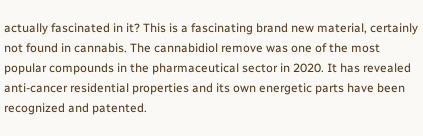actually fascinated in it? This is a fascinating brand new material, certainly not found in cannabis. The cannabidiol remove was one of the most popular compounds in the pharmaceutical sector in 2020. It has revealed anti-cancer residential properties and its own energetic parts have been recognized and patented.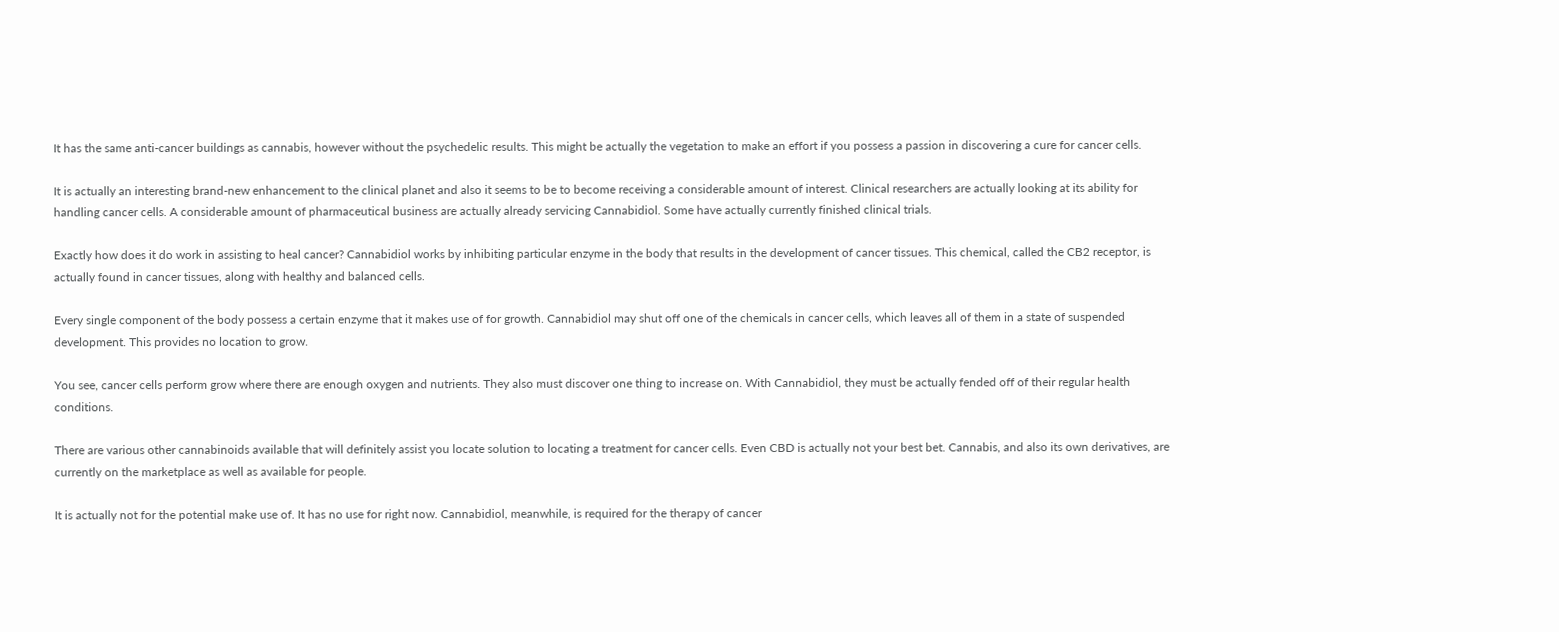It has the same anti-cancer buildings as cannabis, however without the psychedelic results. This might be actually the vegetation to make an effort if you possess a passion in discovering a cure for cancer cells.

It is actually an interesting brand-new enhancement to the clinical planet and also it seems to be to become receiving a considerable amount of interest. Clinical researchers are actually looking at its ability for handling cancer cells. A considerable amount of pharmaceutical business are actually already servicing Cannabidiol. Some have actually currently finished clinical trials.

Exactly how does it do work in assisting to heal cancer? Cannabidiol works by inhibiting particular enzyme in the body that results in the development of cancer tissues. This chemical, called the CB2 receptor, is actually found in cancer tissues, along with healthy and balanced cells.

Every single component of the body possess a certain enzyme that it makes use of for growth. Cannabidiol may shut off one of the chemicals in cancer cells, which leaves all of them in a state of suspended development. This provides no location to grow.

You see, cancer cells perform grow where there are enough oxygen and nutrients. They also must discover one thing to increase on. With Cannabidiol, they must be actually fended off of their regular health conditions.

There are various other cannabinoids available that will definitely assist you locate solution to locating a treatment for cancer cells. Even CBD is actually not your best bet. Cannabis, and also its own derivatives, are currently on the marketplace as well as available for people.

It is actually not for the potential make use of. It has no use for right now. Cannabidiol, meanwhile, is required for the therapy of cancer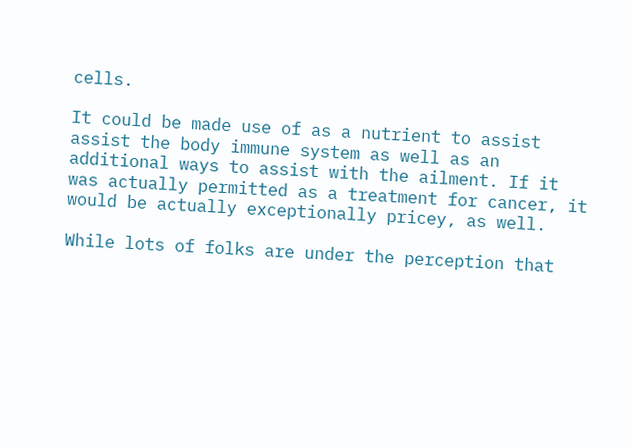cells.

It could be made use of as a nutrient to assist assist the body immune system as well as an additional ways to assist with the ailment. If it was actually permitted as a treatment for cancer, it would be actually exceptionally pricey, as well.

While lots of folks are under the perception that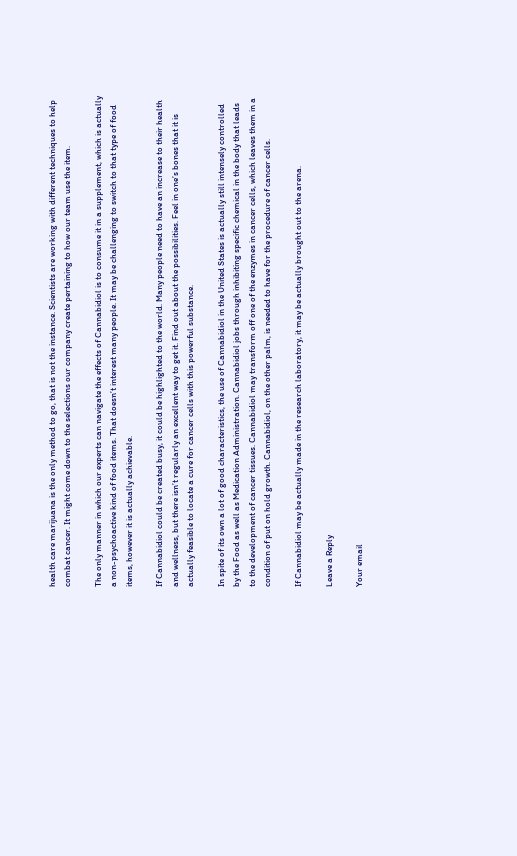health care marijuana is the only method to go, that is not the instance. Scientists are working with different techniques to help combat cancer. It might come down to the selections our company create pertaining to how our team use the item.

The only manner in which our experts can navigate the effects of Cannabidiol is to consume it in a supplement, which is actually a non-psychoactive kind of food items. That doesn’t interest many people. It may be challenging to switch to that type of food items, however it is actually achievable.

If Cannabidiol could be created busy, it could be highlighted to the world. Many people need to have an increase to their health and wellness, but there isn’t regularly an excellent way to get it. Find out about the possibilities. Feel in one’s bones that it is actually feasible to locate a cure for cancer cells with this powerful substance.

In spite of its own a lot of good characteristics, the use of Cannabidiol in the United States is actually still intensely controlled by the Food as well as Medication Administration. Cannabidiol jobs through inhibiting specific chemical in the body that leads to the development of cancer tissues. Cannabidiol may transform off one of the enzymes in cancer cells, which leaves them in a condition of put on hold growth. Cannabidiol, on the other palm, is needed to have for the procedure of cancer cells.

If Cannabidiol may be actually made in the research laboratory, it may be actually brought out to the arena.

Leave a Reply

Your email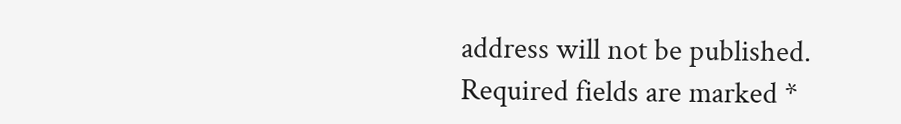address will not be published. Required fields are marked *